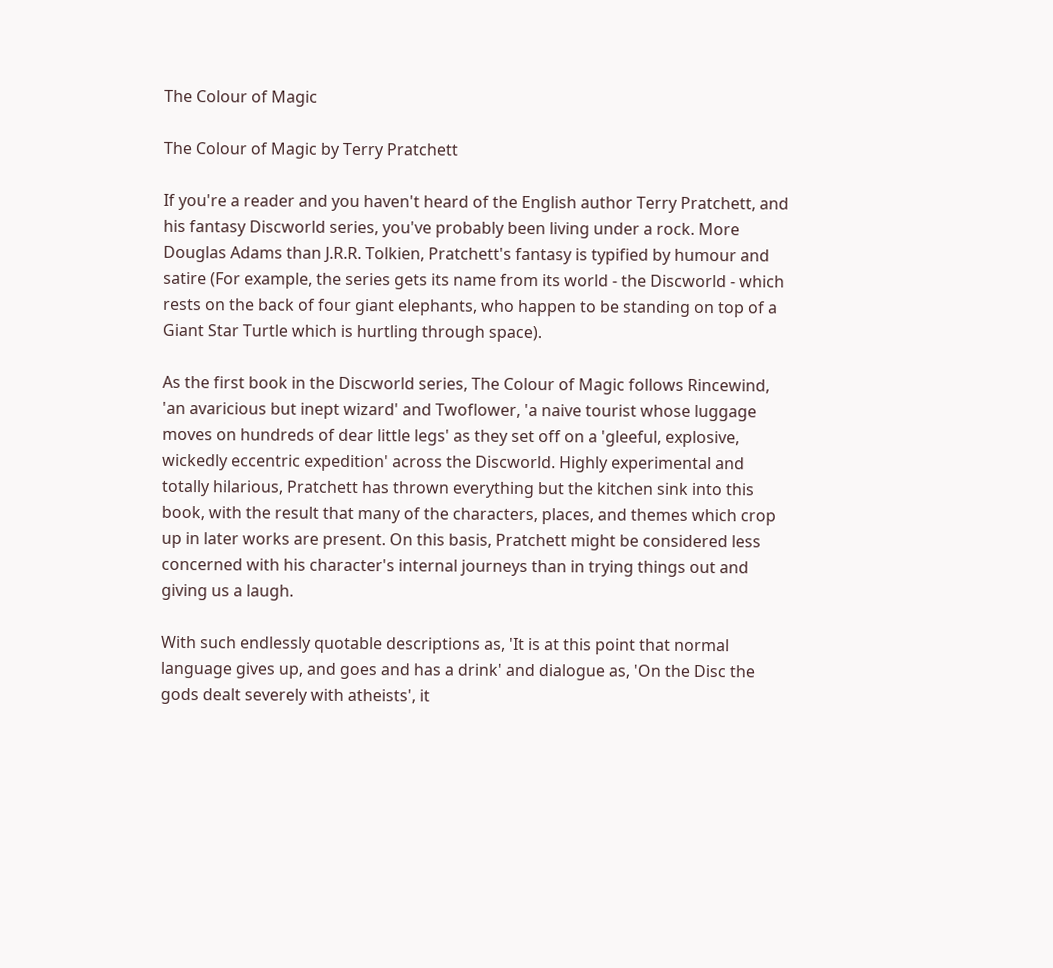The Colour of Magic

The Colour of Magic by Terry Pratchett

If you're a reader and you haven't heard of the English author Terry Pratchett, and his fantasy Discworld series, you've probably been living under a rock. More Douglas Adams than J.R.R. Tolkien, Pratchett's fantasy is typified by humour and satire (For example, the series gets its name from its world - the Discworld - which rests on the back of four giant elephants, who happen to be standing on top of a Giant Star Turtle which is hurtling through space).

As the first book in the Discworld series, The Colour of Magic follows Rincewind, 'an avaricious but inept wizard' and Twoflower, 'a naive tourist whose luggage moves on hundreds of dear little legs' as they set off on a 'gleeful, explosive, wickedly eccentric expedition' across the Discworld. Highly experimental and totally hilarious, Pratchett has thrown everything but the kitchen sink into this book, with the result that many of the characters, places, and themes which crop up in later works are present. On this basis, Pratchett might be considered less concerned with his character's internal journeys than in trying things out and giving us a laugh.

With such endlessly quotable descriptions as, 'It is at this point that normal language gives up, and goes and has a drink' and dialogue as, 'On the Disc the gods dealt severely with atheists', it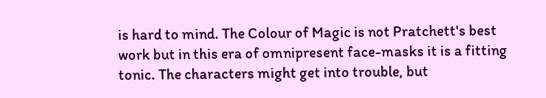is hard to mind. The Colour of Magic is not Pratchett's best work but in this era of omnipresent face-masks it is a fitting tonic. The characters might get into trouble, but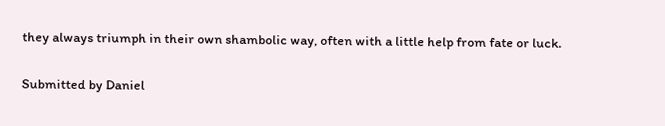they always triumph in their own shambolic way, often with a little help from fate or luck.

Submitted by Daniel